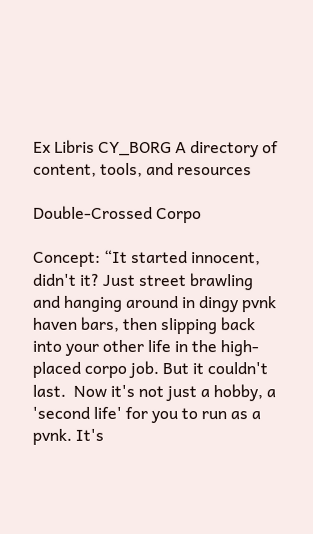Ex Libris CY_BORG A directory of content, tools, and resources

Double-Crossed Corpo

Concept: “It started innocent, didn't it? Just street brawling and hanging around in dingy pvnk haven bars, then slipping back into your other life in the high-placed corpo job. But it couldn't last.  Now it's not just a hobby, a 'second life' for you to run as a pvnk. It's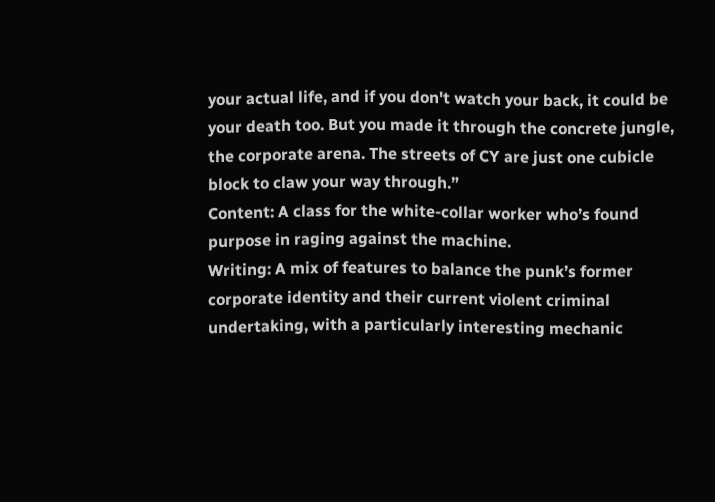your actual life, and if you don't watch your back, it could be your death too. But you made it through the concrete jungle, the corporate arena. The streets of CY are just one cubicle block to claw your way through.”
Content: A class for the white-collar worker who’s found purpose in raging against the machine.
Writing: A mix of features to balance the punk’s former corporate identity and their current violent criminal undertaking, with a particularly interesting mechanic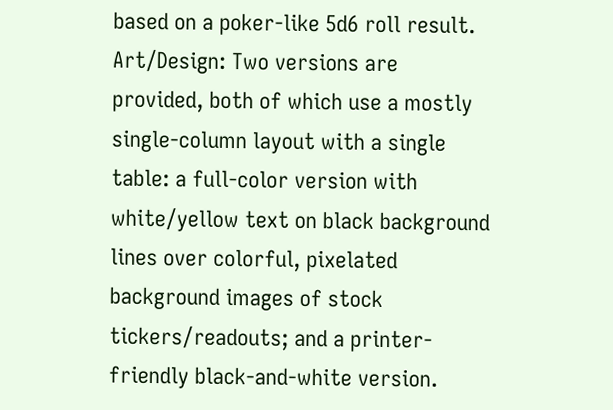based on a poker-like 5d6 roll result.
Art/Design: Two versions are provided, both of which use a mostly single-column layout with a single table: a full-color version with white/yellow text on black background lines over colorful, pixelated background images of stock tickers/readouts; and a printer-friendly black-and-white version.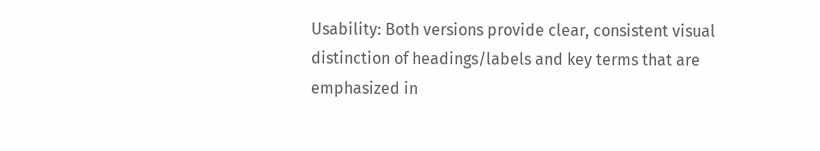Usability: Both versions provide clear, consistent visual distinction of headings/labels and key terms that are emphasized in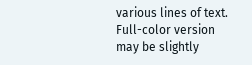various lines of text. Full-color version may be slightly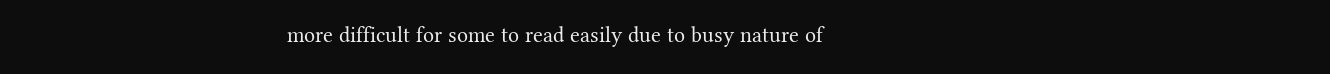more difficult for some to read easily due to busy nature of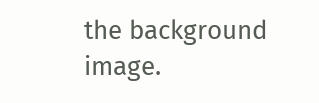the background image.